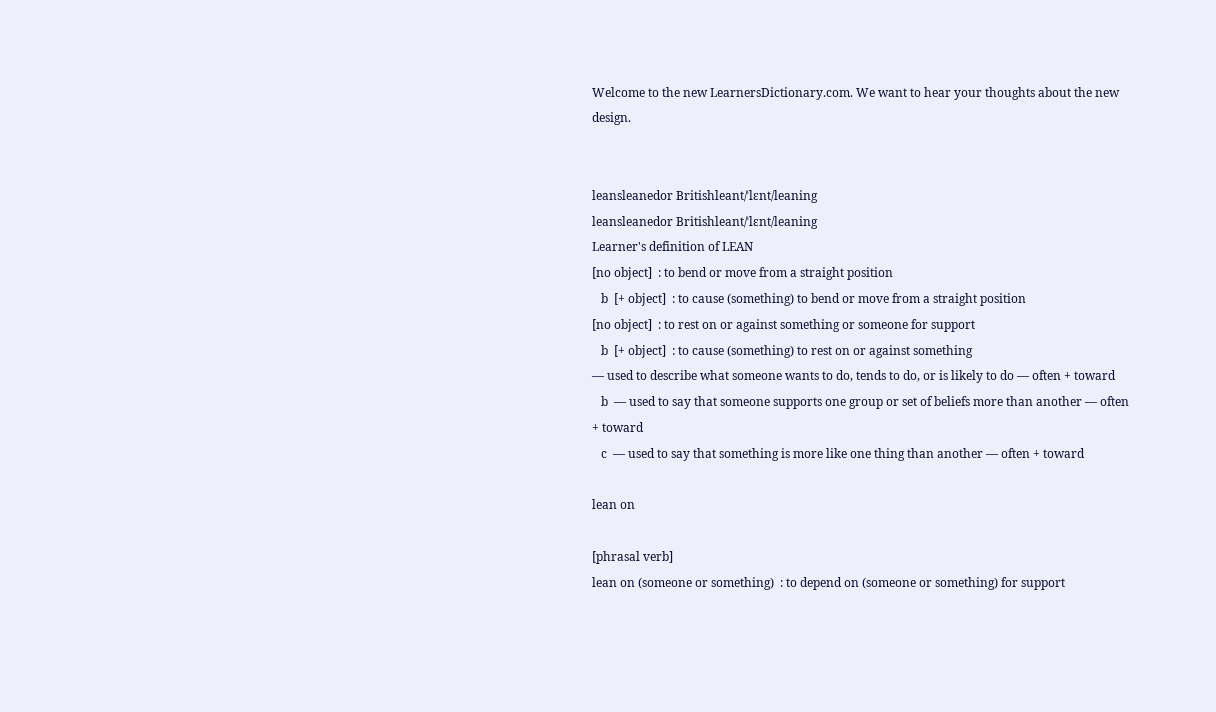Welcome to the new LearnersDictionary.com. We want to hear your thoughts about the new design.


leansleanedor Britishleant/ˈlɛnt/leaning
leansleanedor Britishleant/ˈlɛnt/leaning
Learner's definition of LEAN
[no object]  : to bend or move from a straight position
   b  [+ object]  : to cause (something) to bend or move from a straight position
[no object]  : to rest on or against something or someone for support
   b  [+ object]  : to cause (something) to rest on or against something
— used to describe what someone wants to do, tends to do, or is likely to do — often + toward
   b  — used to say that someone supports one group or set of beliefs more than another — often + toward
   c  — used to say that something is more like one thing than another — often + toward

lean on

[phrasal verb]
lean on (someone or something)  : to depend on (someone or something) for support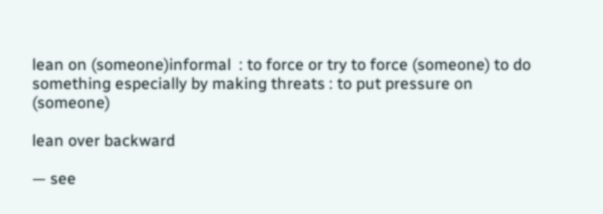lean on (someone)informal  : to force or try to force (someone) to do something especially by making threats : to put pressure on (someone)

lean over backward

— see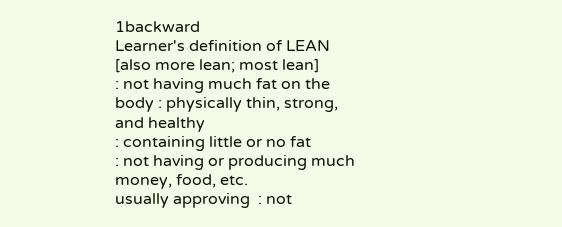1backward
Learner's definition of LEAN
[also more lean; most lean]
: not having much fat on the body : physically thin, strong, and healthy
: containing little or no fat
: not having or producing much money, food, etc.
usually approving  : not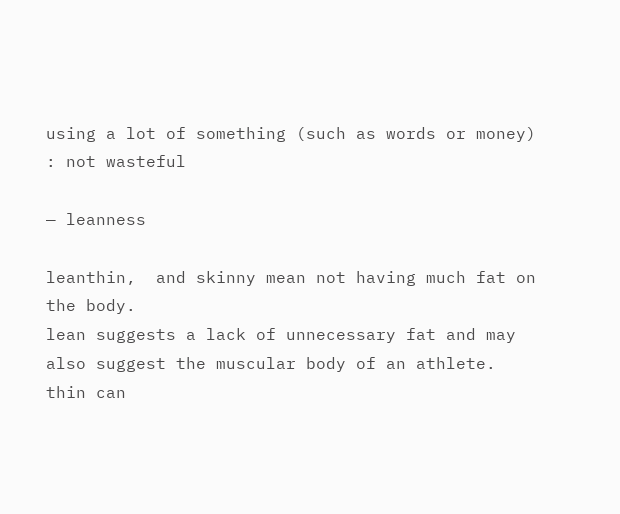using a lot of something (such as words or money) : not wasteful

— leanness

leanthin,  and skinny mean not having much fat on the body.
lean suggests a lack of unnecessary fat and may also suggest the muscular body of an athlete.
thin can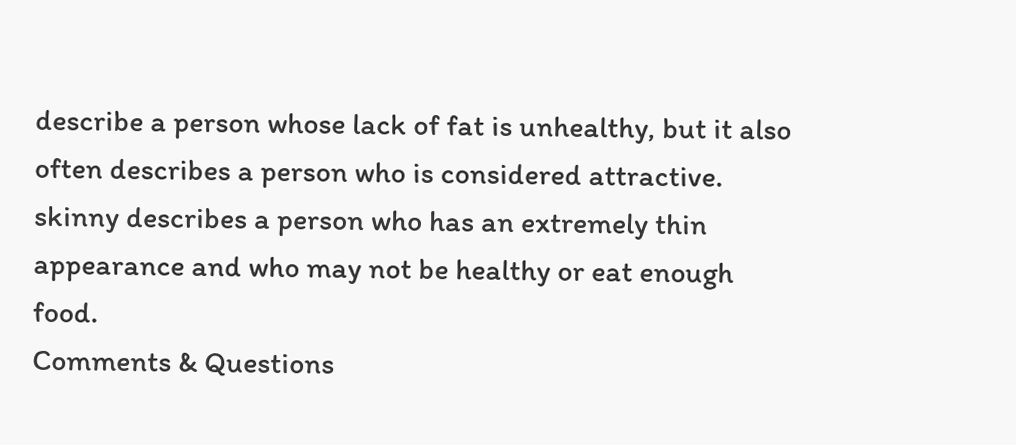describe a person whose lack of fat is unhealthy, but it also often describes a person who is considered attractive.
skinny describes a person who has an extremely thin appearance and who may not be healthy or eat enough food.
Comments & Questions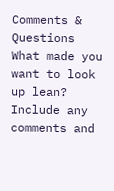Comments & Questions
What made you want to look up lean? Include any comments and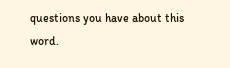questions you have about this word.